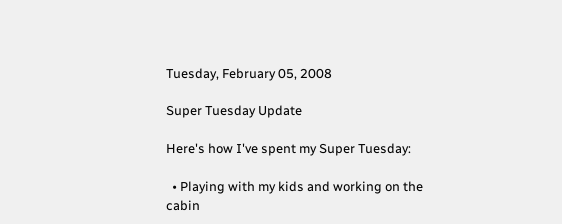Tuesday, February 05, 2008

Super Tuesday Update

Here's how I've spent my Super Tuesday:

  • Playing with my kids and working on the cabin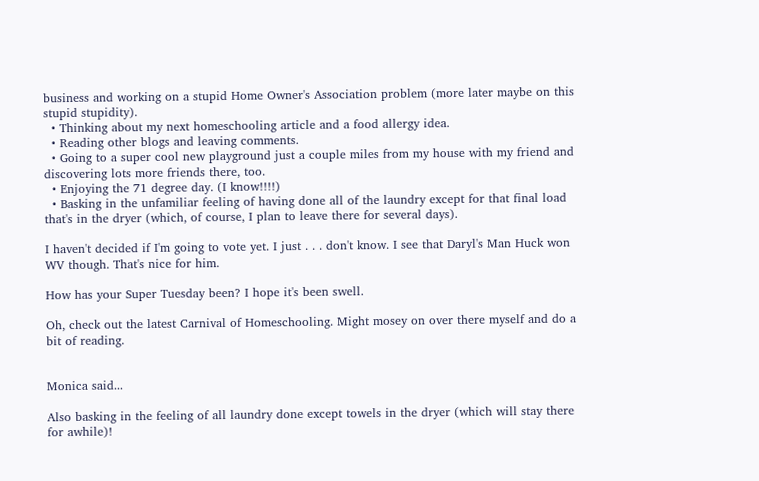business and working on a stupid Home Owner's Association problem (more later maybe on this stupid stupidity).
  • Thinking about my next homeschooling article and a food allergy idea.
  • Reading other blogs and leaving comments.
  • Going to a super cool new playground just a couple miles from my house with my friend and discovering lots more friends there, too.
  • Enjoying the 71 degree day. (I know!!!!)
  • Basking in the unfamiliar feeling of having done all of the laundry except for that final load that's in the dryer (which, of course, I plan to leave there for several days).

I haven't decided if I'm going to vote yet. I just . . . don't know. I see that Daryl's Man Huck won WV though. That's nice for him.

How has your Super Tuesday been? I hope it's been swell.

Oh, check out the latest Carnival of Homeschooling. Might mosey on over there myself and do a bit of reading.


Monica said...

Also basking in the feeling of all laundry done except towels in the dryer (which will stay there for awhile)!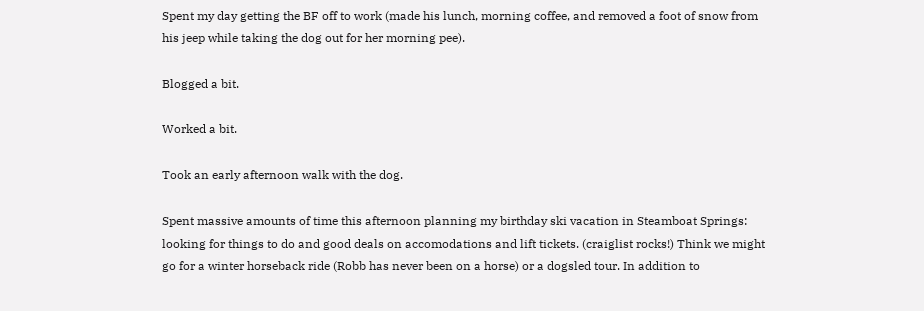Spent my day getting the BF off to work (made his lunch, morning coffee, and removed a foot of snow from his jeep while taking the dog out for her morning pee).

Blogged a bit.

Worked a bit.

Took an early afternoon walk with the dog.

Spent massive amounts of time this afternoon planning my birthday ski vacation in Steamboat Springs: looking for things to do and good deals on accomodations and lift tickets. (craiglist rocks!) Think we might go for a winter horseback ride (Robb has never been on a horse) or a dogsled tour. In addition to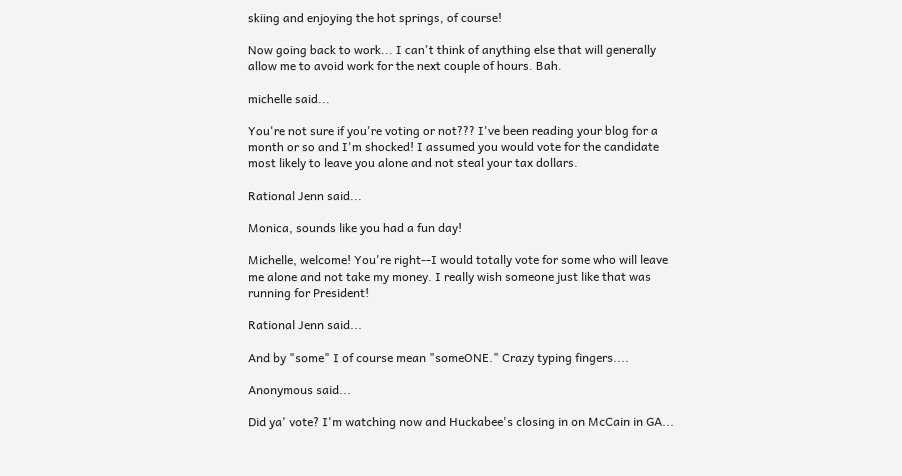skiing and enjoying the hot springs, of course!

Now going back to work... I can't think of anything else that will generally allow me to avoid work for the next couple of hours. Bah.

michelle said...

You're not sure if you're voting or not??? I've been reading your blog for a month or so and I'm shocked! I assumed you would vote for the candidate most likely to leave you alone and not steal your tax dollars.

Rational Jenn said...

Monica, sounds like you had a fun day!

Michelle, welcome! You're right--I would totally vote for some who will leave me alone and not take my money. I really wish someone just like that was running for President!

Rational Jenn said...

And by "some" I of course mean "someONE." Crazy typing fingers....

Anonymous said...

Did ya' vote? I'm watching now and Huckabee's closing in on McCain in GA...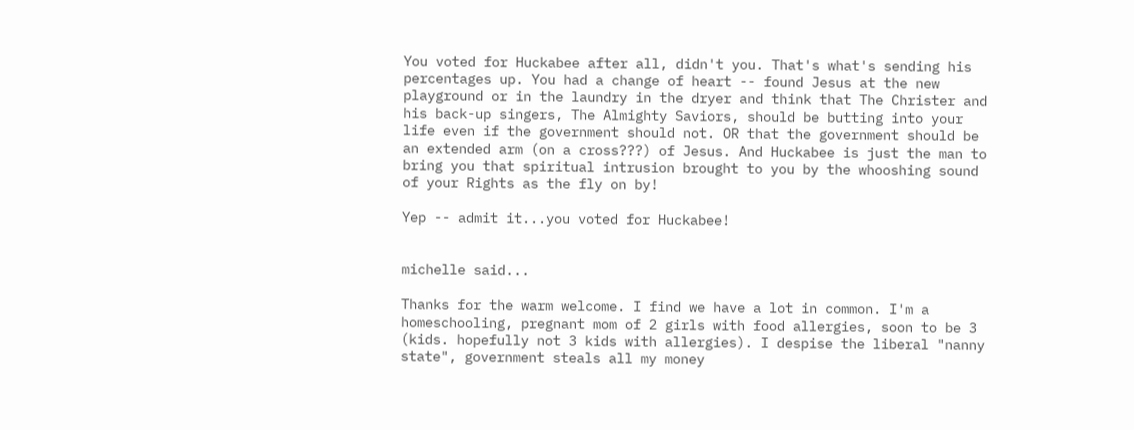You voted for Huckabee after all, didn't you. That's what's sending his percentages up. You had a change of heart -- found Jesus at the new playground or in the laundry in the dryer and think that The Christer and his back-up singers, The Almighty Saviors, should be butting into your life even if the government should not. OR that the government should be an extended arm (on a cross???) of Jesus. And Huckabee is just the man to bring you that spiritual intrusion brought to you by the whooshing sound of your Rights as the fly on by!

Yep -- admit it...you voted for Huckabee!


michelle said...

Thanks for the warm welcome. I find we have a lot in common. I'm a homeschooling, pregnant mom of 2 girls with food allergies, soon to be 3 (kids. hopefully not 3 kids with allergies). I despise the liberal "nanny state", government steals all my money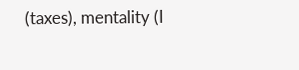(taxes), mentality (I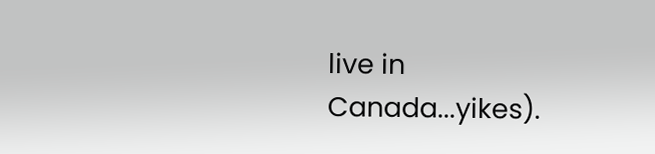live in Canada...yikes).